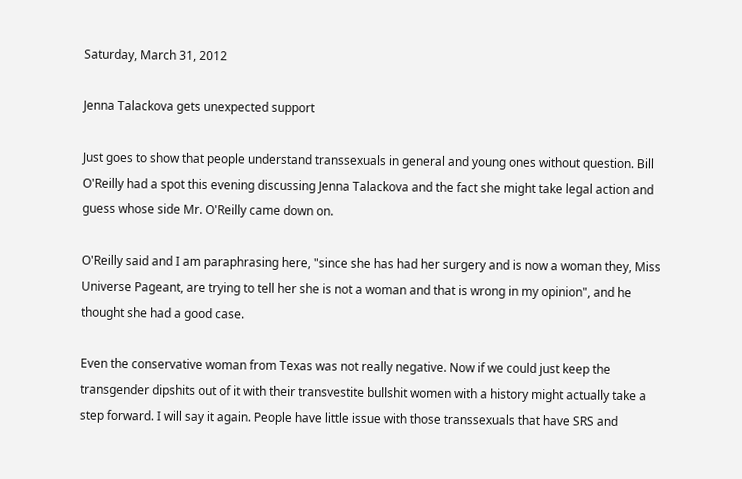Saturday, March 31, 2012

Jenna Talackova gets unexpected support

Just goes to show that people understand transsexuals in general and young ones without question. Bill O'Reilly had a spot this evening discussing Jenna Talackova and the fact she might take legal action and guess whose side Mr. O'Reilly came down on.

O'Reilly said and I am paraphrasing here, "since she has had her surgery and is now a woman they, Miss Universe Pageant, are trying to tell her she is not a woman and that is wrong in my opinion", and he thought she had a good case.

Even the conservative woman from Texas was not really negative. Now if we could just keep the transgender dipshits out of it with their transvestite bullshit women with a history might actually take a step forward. I will say it again. People have little issue with those transsexuals that have SRS and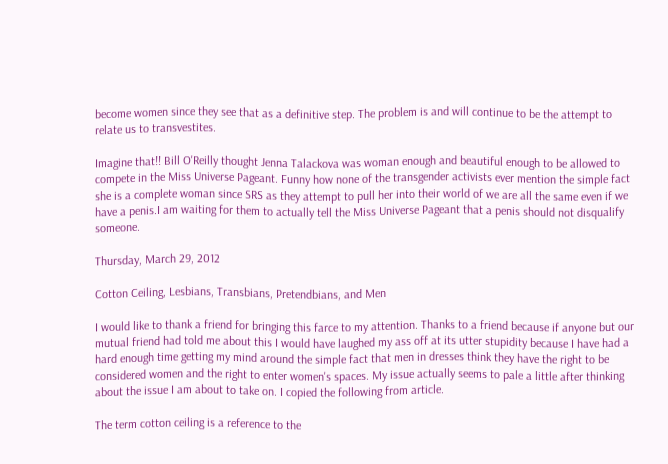become women since they see that as a definitive step. The problem is and will continue to be the attempt to relate us to transvestites.

Imagine that!! Bill O'Reilly thought Jenna Talackova was woman enough and beautiful enough to be allowed to compete in the Miss Universe Pageant. Funny how none of the transgender activists ever mention the simple fact she is a complete woman since SRS as they attempt to pull her into their world of we are all the same even if we have a penis.I am waiting for them to actually tell the Miss Universe Pageant that a penis should not disqualify someone.

Thursday, March 29, 2012

Cotton Ceiling, Lesbians, Transbians, Pretendbians, and Men

I would like to thank a friend for bringing this farce to my attention. Thanks to a friend because if anyone but our mutual friend had told me about this I would have laughed my ass off at its utter stupidity because I have had a hard enough time getting my mind around the simple fact that men in dresses think they have the right to be considered women and the right to enter women's spaces. My issue actually seems to pale a little after thinking about the issue I am about to take on. I copied the following from article.

The term cotton ceiling is a reference to the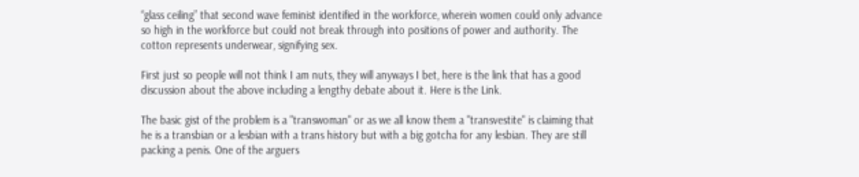“glass ceiling” that second wave feminist identified in the workforce, wherein women could only advance so high in the workforce but could not break through into positions of power and authority. The cotton represents underwear, signifying sex.

First just so people will not think I am nuts, they will anyways I bet, here is the link that has a good discussion about the above including a lengthy debate about it. Here is the Link.

The basic gist of the problem is a "transwoman" or as we all know them a "transvestite" is claiming that he is a transbian or a lesbian with a trans history but with a big gotcha for any lesbian. They are still packing a penis. One of the arguers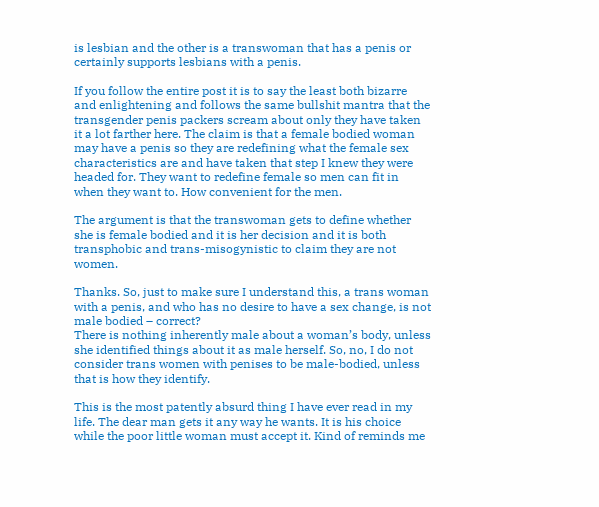is lesbian and the other is a transwoman that has a penis or certainly supports lesbians with a penis.

If you follow the entire post it is to say the least both bizarre and enlightening and follows the same bullshit mantra that the transgender penis packers scream about only they have taken it a lot farther here. The claim is that a female bodied woman may have a penis so they are redefining what the female sex characteristics are and have taken that step I knew they were headed for. They want to redefine female so men can fit in when they want to. How convenient for the men.

The argument is that the transwoman gets to define whether she is female bodied and it is her decision and it is both transphobic and trans-misogynistic to claim they are not women.

Thanks. So, just to make sure I understand this, a trans woman with a penis, and who has no desire to have a sex change, is not male bodied – correct?
There is nothing inherently male about a woman’s body, unless she identified things about it as male herself. So, no, I do not consider trans women with penises to be male-bodied, unless that is how they identify.

This is the most patently absurd thing I have ever read in my life. The dear man gets it any way he wants. It is his choice while the poor little woman must accept it. Kind of reminds me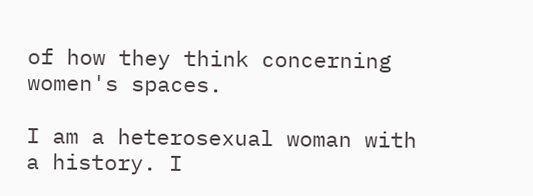of how they think concerning women's spaces.

I am a heterosexual woman with a history. I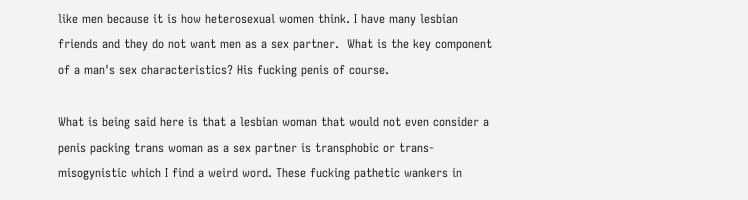like men because it is how heterosexual women think. I have many lesbian friends and they do not want men as a sex partner.  What is the key component of a man's sex characteristics? His fucking penis of course.

What is being said here is that a lesbian woman that would not even consider a penis packing trans woman as a sex partner is transphobic or trans-misogynistic which I find a weird word. These fucking pathetic wankers in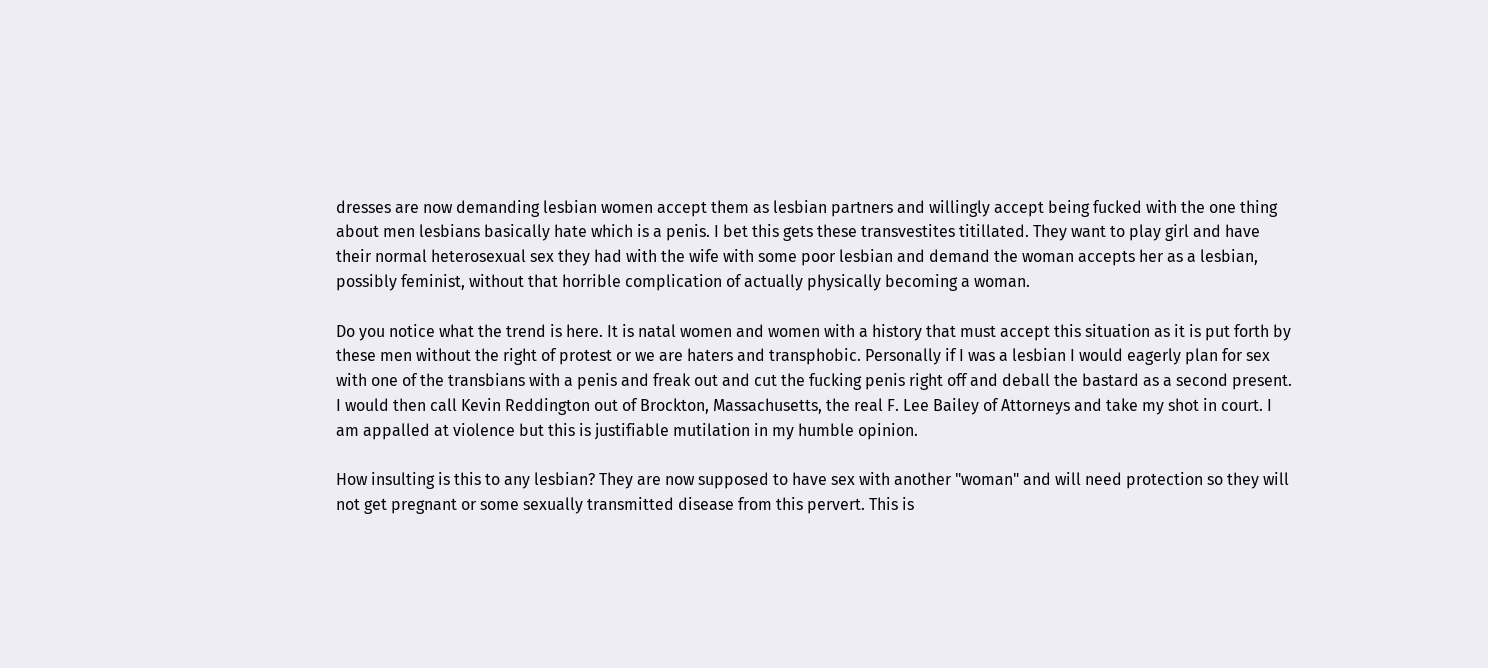dresses are now demanding lesbian women accept them as lesbian partners and willingly accept being fucked with the one thing about men lesbians basically hate which is a penis. I bet this gets these transvestites titillated. They want to play girl and have their normal heterosexual sex they had with the wife with some poor lesbian and demand the woman accepts her as a lesbian, possibly feminist, without that horrible complication of actually physically becoming a woman.

Do you notice what the trend is here. It is natal women and women with a history that must accept this situation as it is put forth by these men without the right of protest or we are haters and transphobic. Personally if I was a lesbian I would eagerly plan for sex with one of the transbians with a penis and freak out and cut the fucking penis right off and deball the bastard as a second present. I would then call Kevin Reddington out of Brockton, Massachusetts, the real F. Lee Bailey of Attorneys and take my shot in court. I am appalled at violence but this is justifiable mutilation in my humble opinion.

How insulting is this to any lesbian? They are now supposed to have sex with another "woman" and will need protection so they will not get pregnant or some sexually transmitted disease from this pervert. This is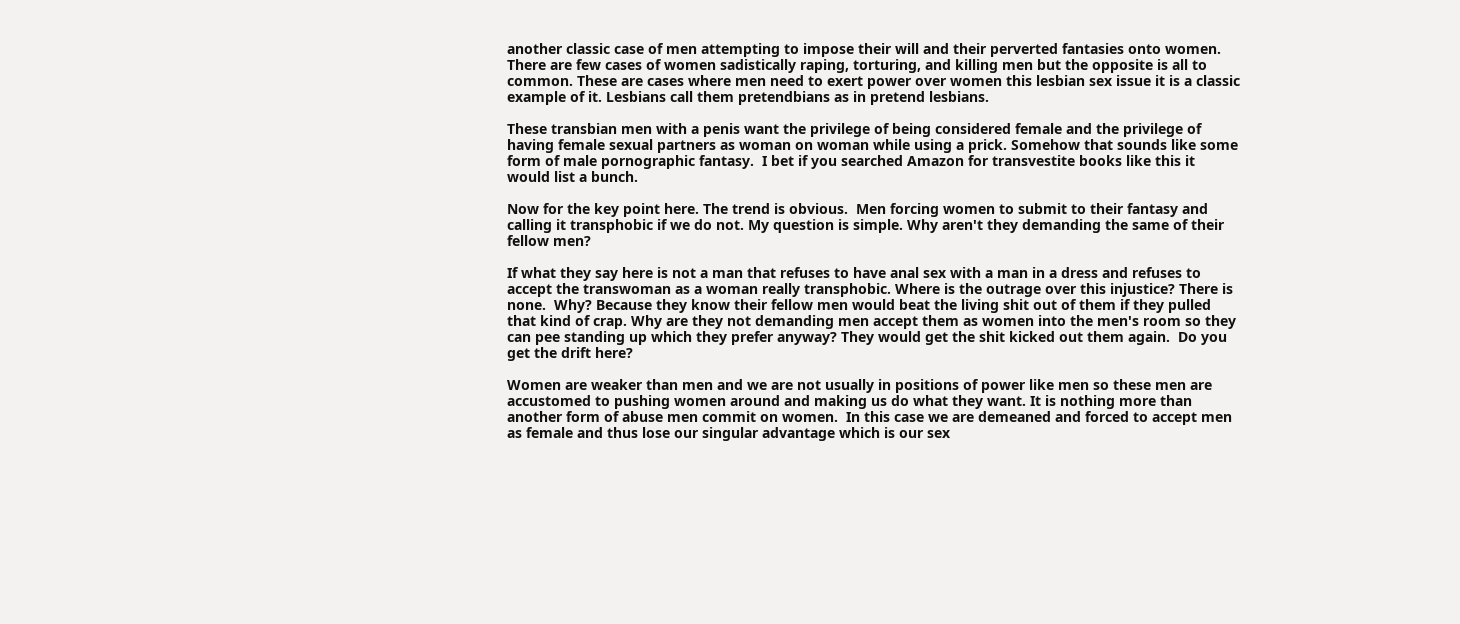another classic case of men attempting to impose their will and their perverted fantasies onto women. There are few cases of women sadistically raping, torturing, and killing men but the opposite is all to common. These are cases where men need to exert power over women this lesbian sex issue it is a classic example of it. Lesbians call them pretendbians as in pretend lesbians.

These transbian men with a penis want the privilege of being considered female and the privilege of having female sexual partners as woman on woman while using a prick. Somehow that sounds like some form of male pornographic fantasy.  I bet if you searched Amazon for transvestite books like this it would list a bunch.

Now for the key point here. The trend is obvious.  Men forcing women to submit to their fantasy and calling it transphobic if we do not. My question is simple. Why aren't they demanding the same of their fellow men?

If what they say here is not a man that refuses to have anal sex with a man in a dress and refuses to accept the transwoman as a woman really transphobic. Where is the outrage over this injustice? There is none.  Why? Because they know their fellow men would beat the living shit out of them if they pulled that kind of crap. Why are they not demanding men accept them as women into the men's room so they can pee standing up which they prefer anyway? They would get the shit kicked out them again.  Do you get the drift here?

Women are weaker than men and we are not usually in positions of power like men so these men are accustomed to pushing women around and making us do what they want. It is nothing more than another form of abuse men commit on women.  In this case we are demeaned and forced to accept men as female and thus lose our singular advantage which is our sex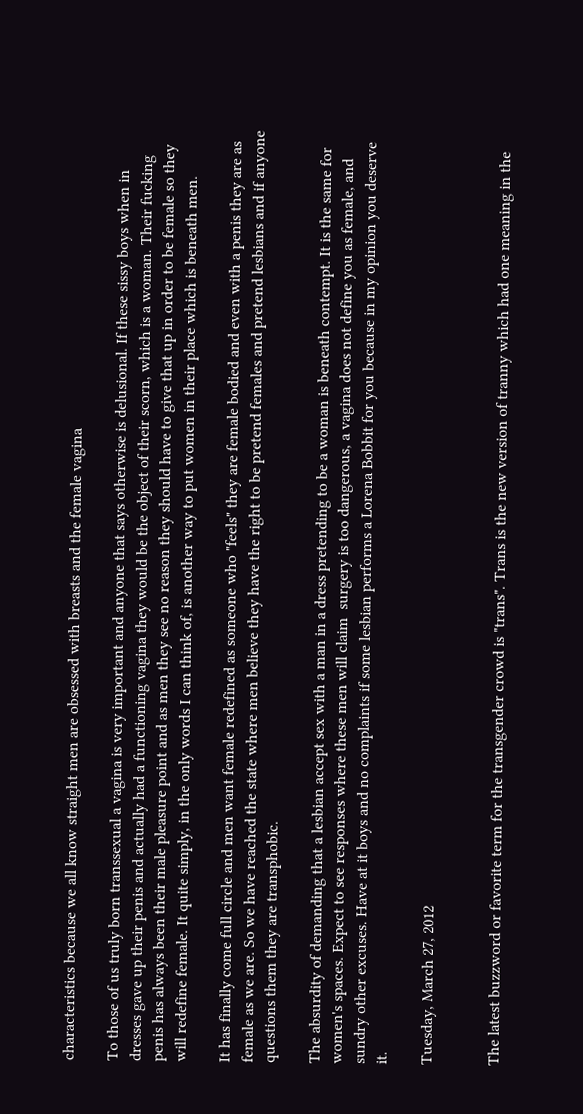characteristics because we all know straight men are obsessed with breasts and the female vagina

To those of us truly born transsexual a vagina is very important and anyone that says otherwise is delusional. If these sissy boys when in dresses gave up their penis and actually had a functioning vagina they would be the object of their scorn, which is a woman. Their fucking penis has always been their male pleasure point and as men they see no reason they should have to give that up in order to be female so they will redefine female. It quite simply, in the only words I can think of, is another way to put women in their place which is beneath men.

It has finally come full circle and men want female redefined as someone who "feels" they are female bodied and even with a penis they are as female as we are. So we have reached the state where men believe they have the right to be pretend females and pretend lesbians and if anyone questions them they are transphobic.

The absurdity of demanding that a lesbian accept sex with a man in a dress pretending to be a woman is beneath contempt. It is the same for women's spaces. Expect to see responses where these men will claim  surgery is too dangerous, a vagina does not define you as female, and sundry other excuses. Have at it boys and no complaints if some lesbian performs a Lorena Bobbit for you because in my opinion you deserve it.

Tuesday, March 27, 2012


The latest buzzword or favorite term for the transgender crowd is "trans". Trans is the new version of tranny which had one meaning in the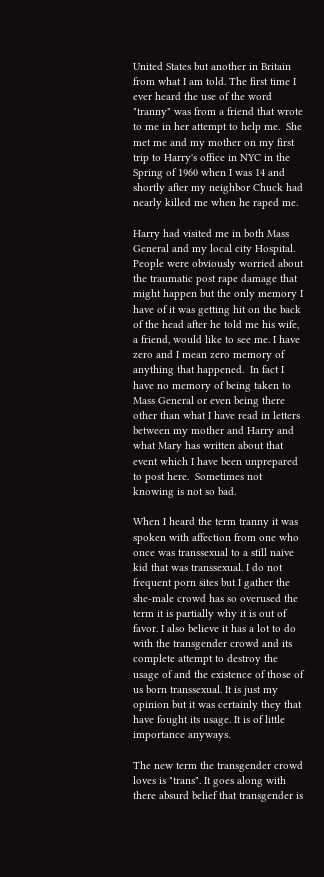United States but another in Britain from what I am told. The first time I ever heard the use of the word "tranny" was from a friend that wrote to me in her attempt to help me.  She met me and my mother on my first trip to Harry's office in NYC in the Spring of 1960 when I was 14 and shortly after my neighbor Chuck had nearly killed me when he raped me.

Harry had visited me in both Mass General and my local city Hospital. People were obviously worried about the traumatic post rape damage that might happen but the only memory I have of it was getting hit on the back of the head after he told me his wife, a friend, would like to see me. I have zero and I mean zero memory of anything that happened.  In fact I have no memory of being taken to Mass General or even being there other than what I have read in letters between my mother and Harry and what Mary has written about that event which I have been unprepared to post here.  Sometimes not knowing is not so bad.

When I heard the term tranny it was spoken with affection from one who once was transsexual to a still naive kid that was transsexual. I do not frequent porn sites but I gather the she-male crowd has so overused the term it is partially why it is out of favor. I also believe it has a lot to do with the transgender crowd and its complete attempt to destroy the usage of and the existence of those of us born transsexual. It is just my opinion but it was certainly they that have fought its usage. It is of little importance anyways.

The new term the transgender crowd loves is "trans". It goes along with there absurd belief that transgender is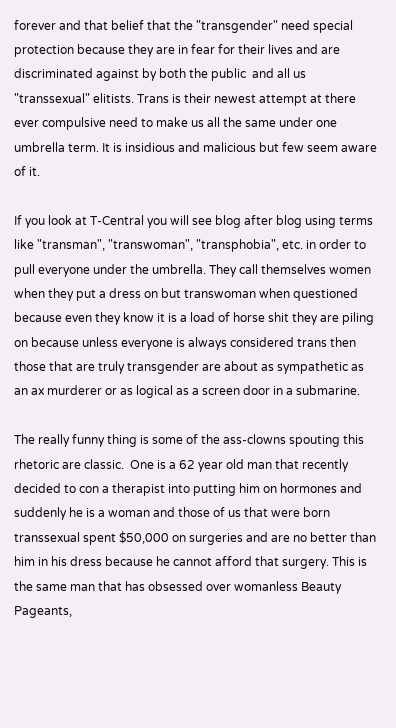forever and that belief that the "transgender" need special protection because they are in fear for their lives and are discriminated against by both the public  and all us "transsexual" elitists. Trans is their newest attempt at there ever compulsive need to make us all the same under one umbrella term. It is insidious and malicious but few seem aware of it.

If you look at T-Central you will see blog after blog using terms like "transman", "transwoman", "transphobia", etc. in order to pull everyone under the umbrella. They call themselves women when they put a dress on but transwoman when questioned because even they know it is a load of horse shit they are piling on because unless everyone is always considered trans then those that are truly transgender are about as sympathetic as an ax murderer or as logical as a screen door in a submarine.

The really funny thing is some of the ass-clowns spouting this rhetoric are classic.  One is a 62 year old man that recently decided to con a therapist into putting him on hormones and suddenly he is a woman and those of us that were born transsexual spent $50,000 on surgeries and are no better than him in his dress because he cannot afford that surgery. This is the same man that has obsessed over womanless Beauty Pageants,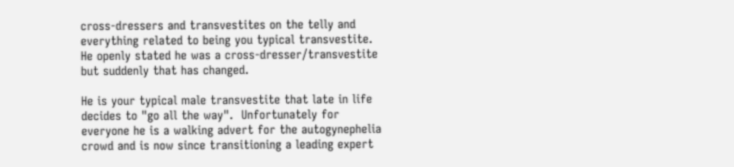cross-dressers and transvestites on the telly and everything related to being you typical transvestite. He openly stated he was a cross-dresser/transvestite but suddenly that has changed.

He is your typical male transvestite that late in life decides to "go all the way".  Unfortunately for everyone he is a walking advert for the autogynephelia crowd and is now since transitioning a leading expert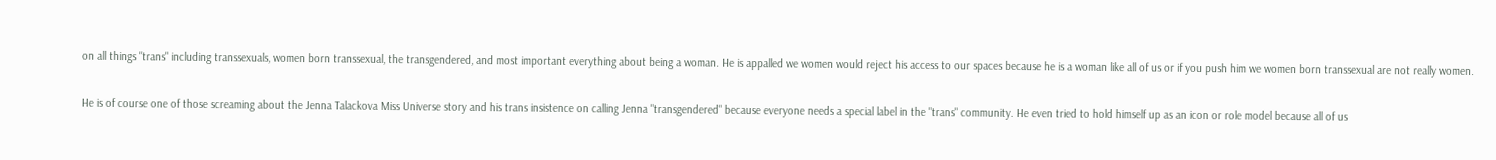on all things "trans" including transsexuals, women born transsexual, the transgendered, and most important everything about being a woman. He is appalled we women would reject his access to our spaces because he is a woman like all of us or if you push him we women born transsexual are not really women.

He is of course one of those screaming about the Jenna Talackova Miss Universe story and his trans insistence on calling Jenna "transgendered" because everyone needs a special label in the "trans" community. He even tried to hold himself up as an icon or role model because all of us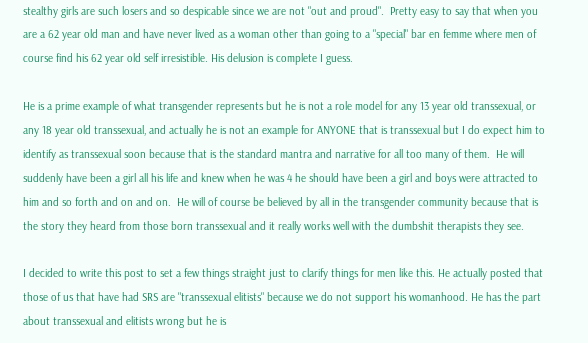stealthy girls are such losers and so despicable since we are not "out and proud".  Pretty easy to say that when you are a 62 year old man and have never lived as a woman other than going to a "special" bar en femme where men of course find his 62 year old self irresistible. His delusion is complete I guess.

He is a prime example of what transgender represents but he is not a role model for any 13 year old transsexual, or any 18 year old transsexual, and actually he is not an example for ANYONE that is transsexual but I do expect him to identify as transsexual soon because that is the standard mantra and narrative for all too many of them.  He will suddenly have been a girl all his life and knew when he was 4 he should have been a girl and boys were attracted to him and so forth and on and on.  He will of course be believed by all in the transgender community because that is the story they heard from those born transsexual and it really works well with the dumbshit therapists they see.

I decided to write this post to set a few things straight just to clarify things for men like this. He actually posted that those of us that have had SRS are "transsexual elitists" because we do not support his womanhood. He has the part about transsexual and elitists wrong but he is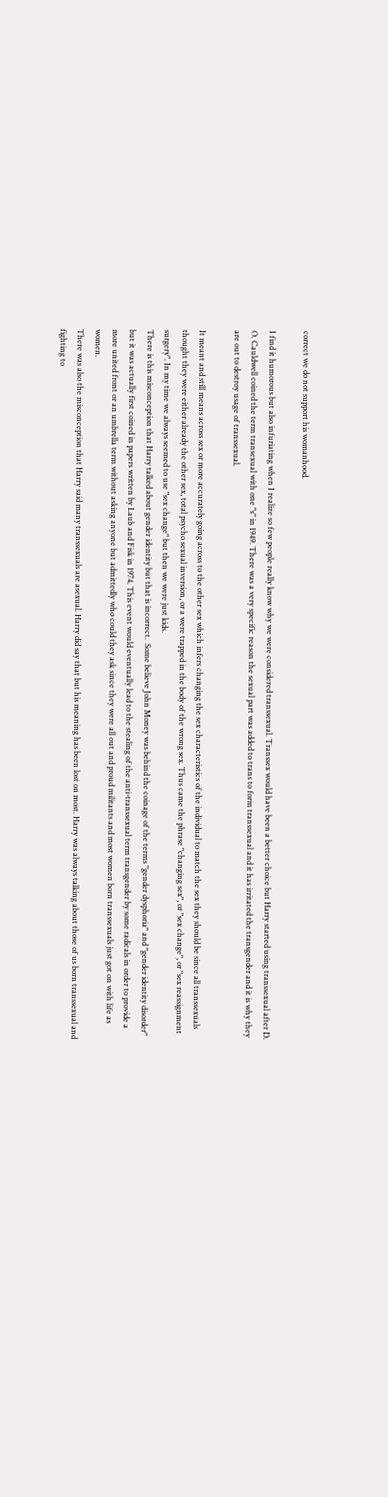correct we do not support his womanhood.

I find it humorous but also infuriating when I realize so few people really know why we were considered transsexual. Transsex would have been a better choice but Harry started using transsexual after D. O. Cauldwell coined the term transexual with one "s" in 1949. There was a very specific reason the sexual part was added to trans to form transsexual and it has irritated the transgender and it is why they are out to destroy usage of transsexual.

It meant and still means across sex or more accurately going across to the other sex which infers changing the sex characteristics of the individual to match the sex they should be since all transsexuals thought they were either already the other sex, total psycho sexual inversion, or a were trapped in the body of the wrong sex. Thus came the phrase "changing sex", or "sex change", or "sex reassignment surgery". In my time we always seemed to use "sex change" but then we were just kids.
There is this misconception that Harry talked about gender identity but that is incorrect.  Some believe John Money was behind the coinage of the terms "gender dysphoria" and "gender identity disorder" but it was actually first coined in papers written by Laub and Fisk in 1974. This event would eventually lead to the stealing of the anti-transsexual term transgender by some radicals in order to provide a more united front or an umbrella term without asking anyone but admittedly who could they ask since they were all out and proud militants and most women born transsexuals just got on with life as women.
There was also the misconception that Harry said many transsexuals are asexual. Harry did say that but his meaning has been lost on most. Harry was always talking about those of us born transsexual and fighting to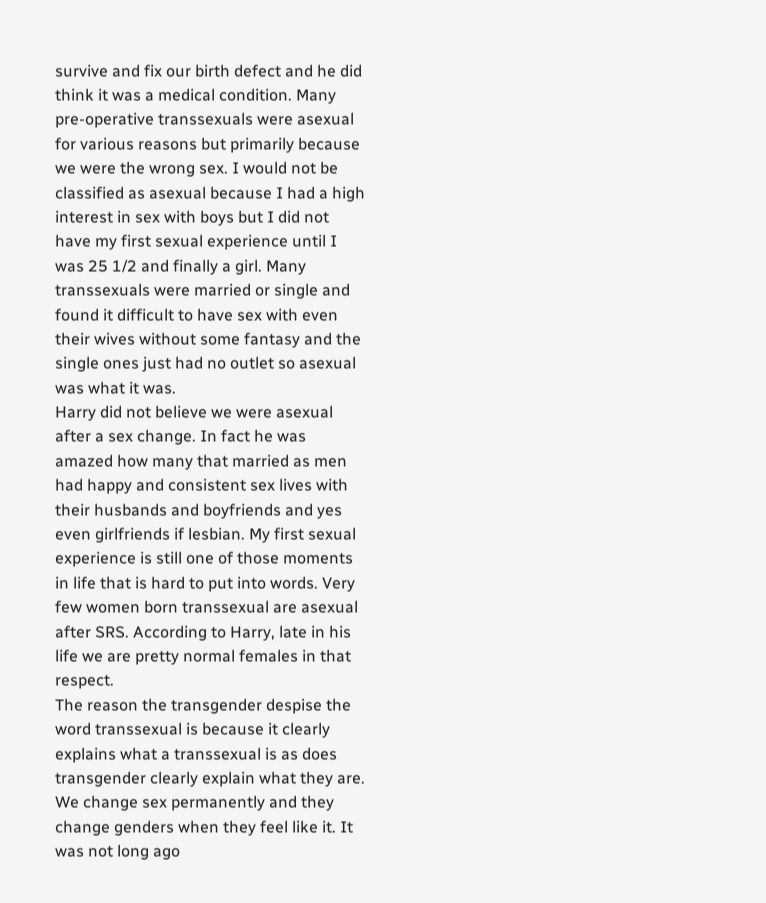survive and fix our birth defect and he did think it was a medical condition. Many pre-operative transsexuals were asexual for various reasons but primarily because we were the wrong sex. I would not be classified as asexual because I had a high interest in sex with boys but I did not have my first sexual experience until I was 25 1/2 and finally a girl. Many transsexuals were married or single and found it difficult to have sex with even their wives without some fantasy and the single ones just had no outlet so asexual was what it was.
Harry did not believe we were asexual after a sex change. In fact he was amazed how many that married as men had happy and consistent sex lives with their husbands and boyfriends and yes even girlfriends if lesbian. My first sexual experience is still one of those moments in life that is hard to put into words. Very few women born transsexual are asexual after SRS. According to Harry, late in his life we are pretty normal females in that respect.
The reason the transgender despise the word transsexual is because it clearly explains what a transsexual is as does transgender clearly explain what they are. We change sex permanently and they change genders when they feel like it. It was not long ago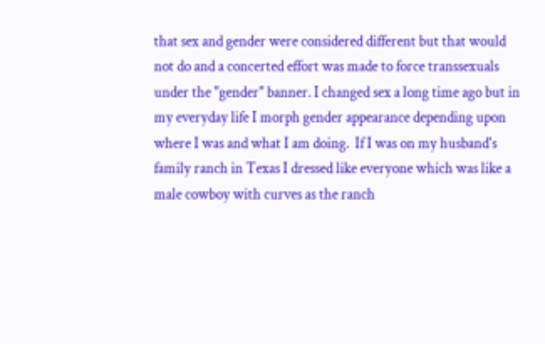that sex and gender were considered different but that would not do and a concerted effort was made to force transsexuals under the "gender" banner. I changed sex a long time ago but in my everyday life I morph gender appearance depending upon where I was and what I am doing.  If I was on my husband's family ranch in Texas I dressed like everyone which was like a male cowboy with curves as the ranch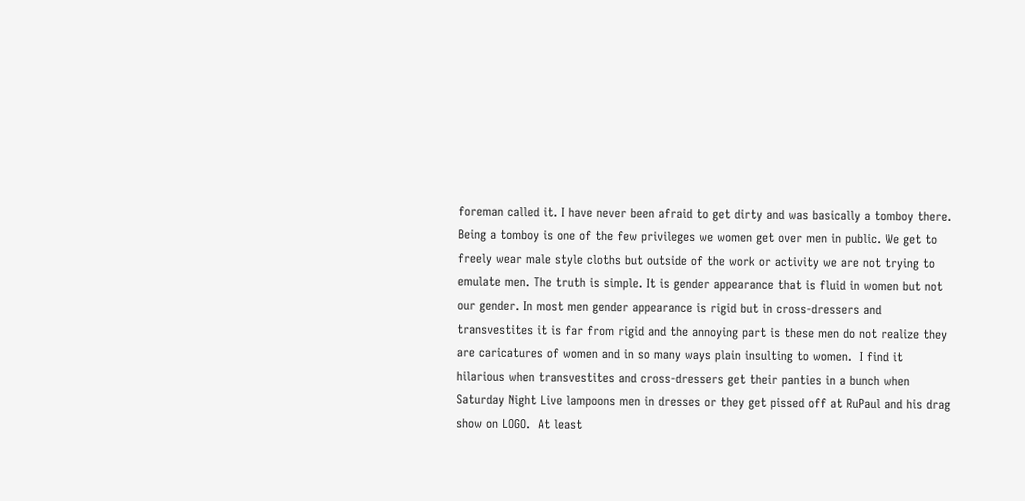foreman called it. I have never been afraid to get dirty and was basically a tomboy there.
Being a tomboy is one of the few privileges we women get over men in public. We get to freely wear male style cloths but outside of the work or activity we are not trying to emulate men. The truth is simple. It is gender appearance that is fluid in women but not our gender. In most men gender appearance is rigid but in cross-dressers and transvestites it is far from rigid and the annoying part is these men do not realize they are caricatures of women and in so many ways plain insulting to women.  I find it hilarious when transvestites and cross-dressers get their panties in a bunch when Saturday Night Live lampoons men in dresses or they get pissed off at RuPaul and his drag show on LOGO.  At least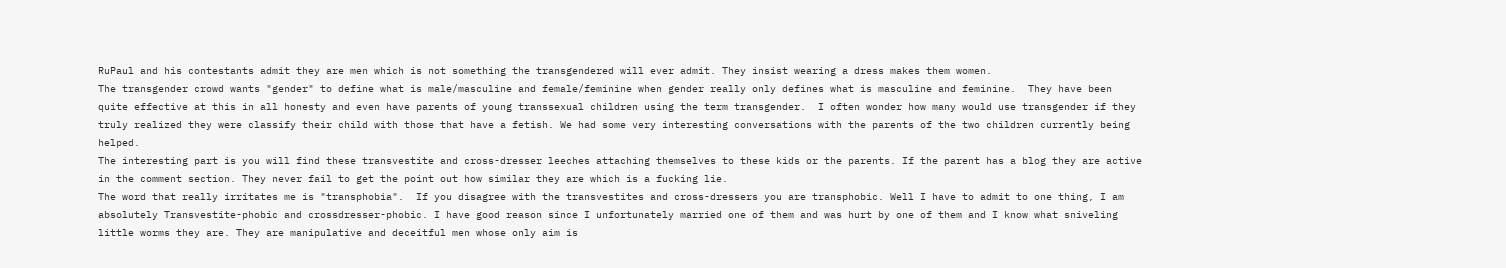RuPaul and his contestants admit they are men which is not something the transgendered will ever admit. They insist wearing a dress makes them women.
The transgender crowd wants "gender" to define what is male/masculine and female/feminine when gender really only defines what is masculine and feminine.  They have been quite effective at this in all honesty and even have parents of young transsexual children using the term transgender.  I often wonder how many would use transgender if they truly realized they were classify their child with those that have a fetish. We had some very interesting conversations with the parents of the two children currently being helped.
The interesting part is you will find these transvestite and cross-dresser leeches attaching themselves to these kids or the parents. If the parent has a blog they are active in the comment section. They never fail to get the point out how similar they are which is a fucking lie.
The word that really irritates me is "transphobia".  If you disagree with the transvestites and cross-dressers you are transphobic. Well I have to admit to one thing, I am absolutely Transvestite-phobic and crossdresser-phobic. I have good reason since I unfortunately married one of them and was hurt by one of them and I know what sniveling little worms they are. They are manipulative and deceitful men whose only aim is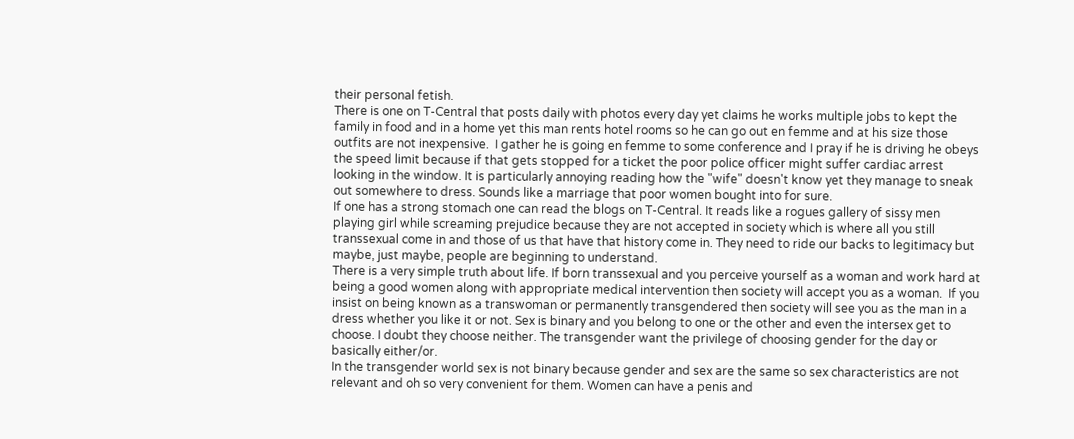their personal fetish.
There is one on T-Central that posts daily with photos every day yet claims he works multiple jobs to kept the family in food and in a home yet this man rents hotel rooms so he can go out en femme and at his size those outfits are not inexpensive.  I gather he is going en femme to some conference and I pray if he is driving he obeys the speed limit because if that gets stopped for a ticket the poor police officer might suffer cardiac arrest looking in the window. It is particularly annoying reading how the "wife" doesn't know yet they manage to sneak out somewhere to dress. Sounds like a marriage that poor women bought into for sure.
If one has a strong stomach one can read the blogs on T-Central. It reads like a rogues gallery of sissy men playing girl while screaming prejudice because they are not accepted in society which is where all you still transsexual come in and those of us that have that history come in. They need to ride our backs to legitimacy but maybe, just maybe, people are beginning to understand.
There is a very simple truth about life. If born transsexual and you perceive yourself as a woman and work hard at being a good women along with appropriate medical intervention then society will accept you as a woman.  If you insist on being known as a transwoman or permanently transgendered then society will see you as the man in a dress whether you like it or not. Sex is binary and you belong to one or the other and even the intersex get to choose. I doubt they choose neither. The transgender want the privilege of choosing gender for the day or basically either/or.
In the transgender world sex is not binary because gender and sex are the same so sex characteristics are not relevant and oh so very convenient for them. Women can have a penis and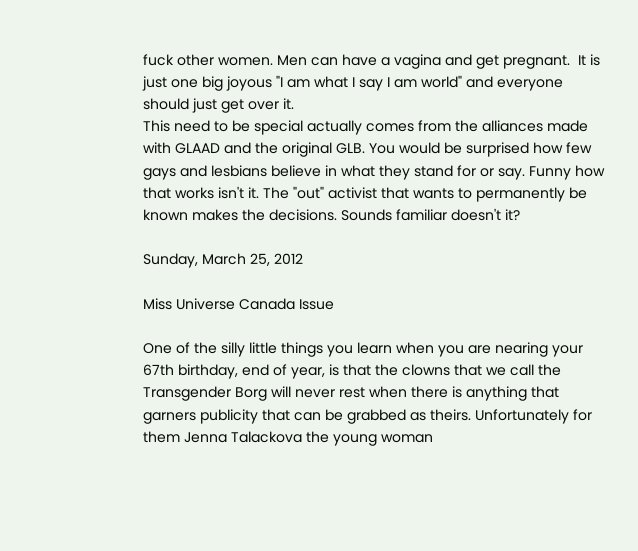fuck other women. Men can have a vagina and get pregnant.  It is just one big joyous "I am what I say I am world" and everyone should just get over it.
This need to be special actually comes from the alliances made with GLAAD and the original GLB. You would be surprised how few gays and lesbians believe in what they stand for or say. Funny how that works isn't it. The "out" activist that wants to permanently be known makes the decisions. Sounds familiar doesn't it?

Sunday, March 25, 2012

Miss Universe Canada Issue

One of the silly little things you learn when you are nearing your 67th birthday, end of year, is that the clowns that we call the Transgender Borg will never rest when there is anything that garners publicity that can be grabbed as theirs. Unfortunately for them Jenna Talackova the young woman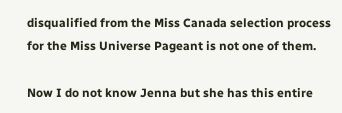disqualified from the Miss Canada selection process for the Miss Universe Pageant is not one of them.

Now I do not know Jenna but she has this entire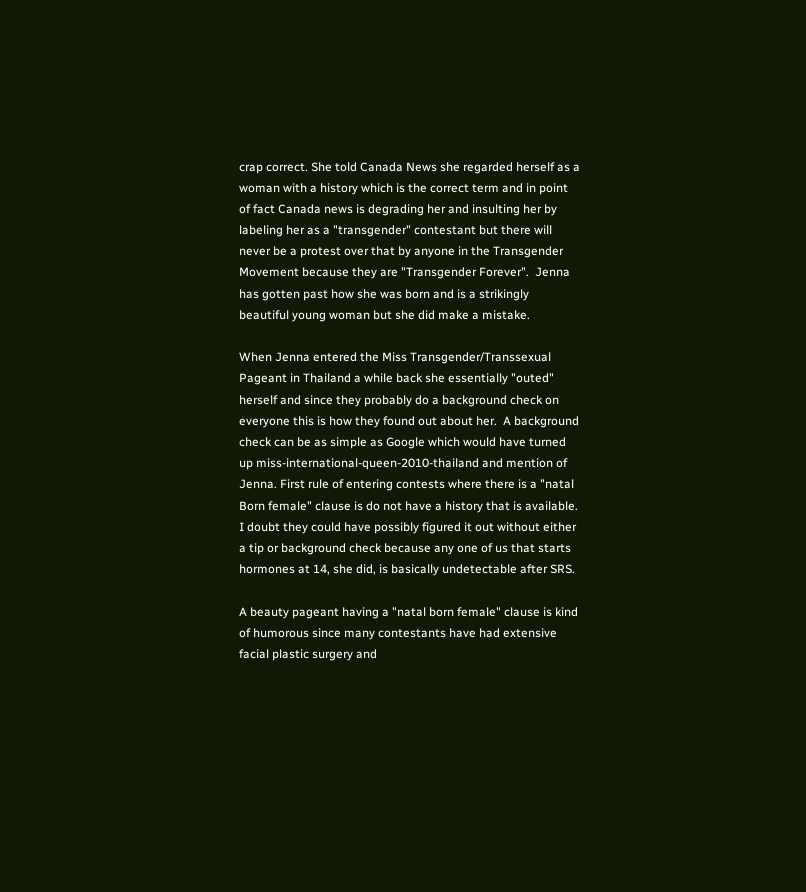crap correct. She told Canada News she regarded herself as a woman with a history which is the correct term and in point of fact Canada news is degrading her and insulting her by labeling her as a "transgender" contestant but there will never be a protest over that by anyone in the Transgender Movement because they are "Transgender Forever".  Jenna has gotten past how she was born and is a strikingly beautiful young woman but she did make a mistake.

When Jenna entered the Miss Transgender/Transsexual Pageant in Thailand a while back she essentially "outed" herself and since they probably do a background check on everyone this is how they found out about her.  A background check can be as simple as Google which would have turned up miss-international-queen-2010-thailand and mention of Jenna. First rule of entering contests where there is a "natal Born female" clause is do not have a history that is available. I doubt they could have possibly figured it out without either a tip or background check because any one of us that starts hormones at 14, she did, is basically undetectable after SRS.

A beauty pageant having a "natal born female" clause is kind of humorous since many contestants have had extensive facial plastic surgery and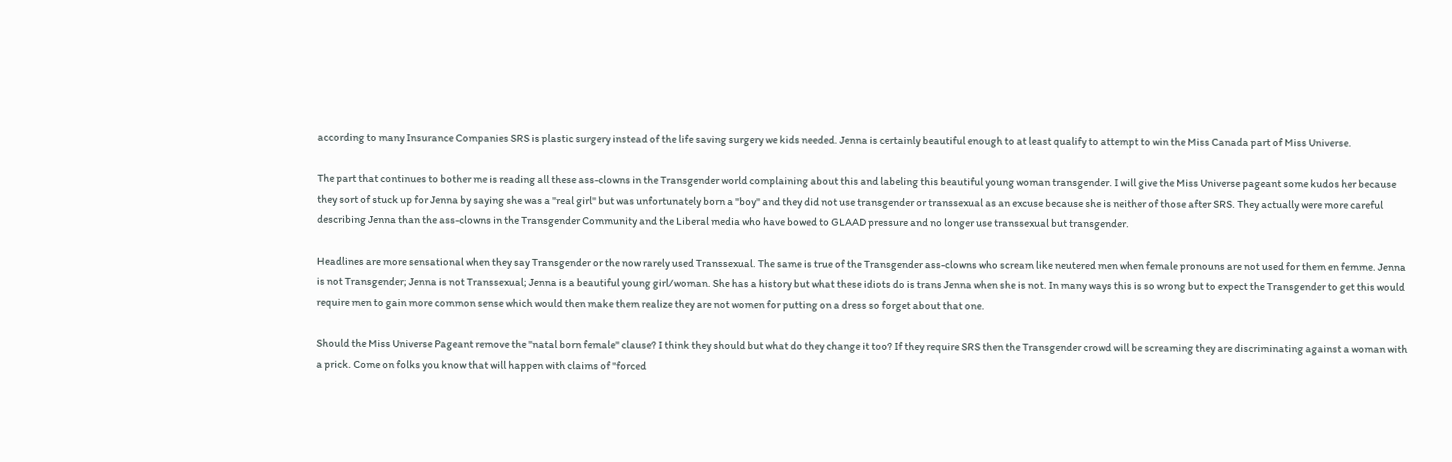according to many Insurance Companies SRS is plastic surgery instead of the life saving surgery we kids needed. Jenna is certainly beautiful enough to at least qualify to attempt to win the Miss Canada part of Miss Universe.

The part that continues to bother me is reading all these ass-clowns in the Transgender world complaining about this and labeling this beautiful young woman transgender. I will give the Miss Universe pageant some kudos her because they sort of stuck up for Jenna by saying she was a "real girl" but was unfortunately born a "boy" and they did not use transgender or transsexual as an excuse because she is neither of those after SRS. They actually were more careful describing Jenna than the ass-clowns in the Transgender Community and the Liberal media who have bowed to GLAAD pressure and no longer use transsexual but transgender.

Headlines are more sensational when they say Transgender or the now rarely used Transsexual. The same is true of the Transgender ass-clowns who scream like neutered men when female pronouns are not used for them en femme. Jenna is not Transgender; Jenna is not Transsexual; Jenna is a beautiful young girl/woman. She has a history but what these idiots do is trans Jenna when she is not. In many ways this is so wrong but to expect the Transgender to get this would require men to gain more common sense which would then make them realize they are not women for putting on a dress so forget about that one.

Should the Miss Universe Pageant remove the "natal born female" clause? I think they should but what do they change it too? If they require SRS then the Transgender crowd will be screaming they are discriminating against a woman with a prick. Come on folks you know that will happen with claims of "forced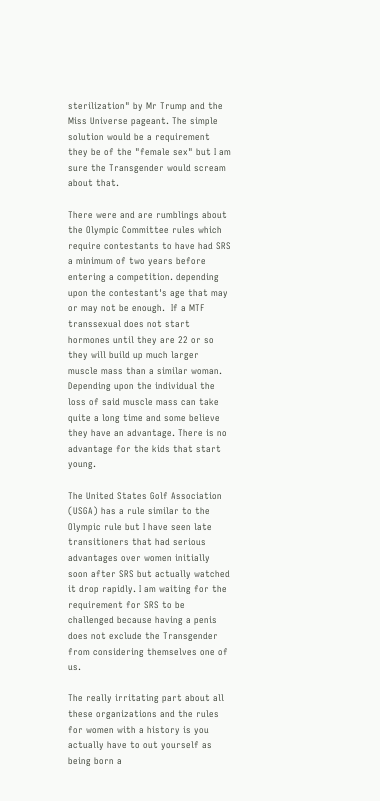sterilization" by Mr Trump and the Miss Universe pageant. The simple solution would be a requirement they be of the "female sex" but I am sure the Transgender would scream about that.

There were and are rumblings about the Olympic Committee rules which require contestants to have had SRS a minimum of two years before entering a competition. depending upon the contestant's age that may or may not be enough.  If a MTF transsexual does not start hormones until they are 22 or so they will build up much larger muscle mass than a similar woman. Depending upon the individual the loss of said muscle mass can take quite a long time and some believe they have an advantage. There is no advantage for the kids that start young.

The United States Golf Association (USGA) has a rule similar to the Olympic rule but I have seen late transitioners that had serious advantages over women initially soon after SRS but actually watched it drop rapidly. I am waiting for the requirement for SRS to be challenged because having a penis does not exclude the Transgender from considering themselves one of us.

The really irritating part about all these organizations and the rules for women with a history is you actually have to out yourself as being born a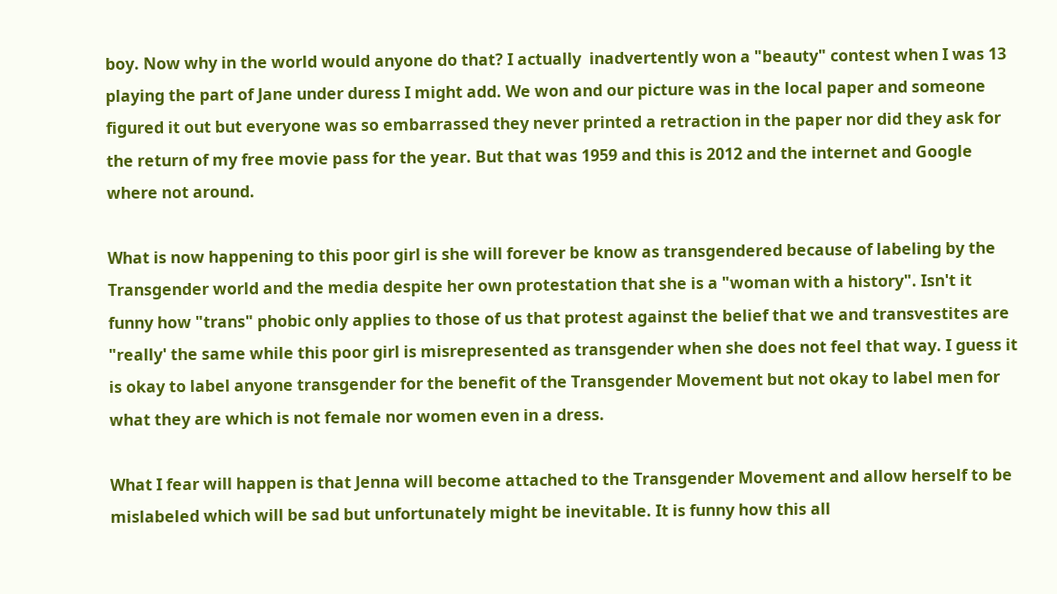boy. Now why in the world would anyone do that? I actually  inadvertently won a "beauty" contest when I was 13 playing the part of Jane under duress I might add. We won and our picture was in the local paper and someone figured it out but everyone was so embarrassed they never printed a retraction in the paper nor did they ask for the return of my free movie pass for the year. But that was 1959 and this is 2012 and the internet and Google where not around.

What is now happening to this poor girl is she will forever be know as transgendered because of labeling by the Transgender world and the media despite her own protestation that she is a "woman with a history". Isn't it funny how "trans" phobic only applies to those of us that protest against the belief that we and transvestites are "really' the same while this poor girl is misrepresented as transgender when she does not feel that way. I guess it is okay to label anyone transgender for the benefit of the Transgender Movement but not okay to label men for what they are which is not female nor women even in a dress.

What I fear will happen is that Jenna will become attached to the Transgender Movement and allow herself to be mislabeled which will be sad but unfortunately might be inevitable. It is funny how this all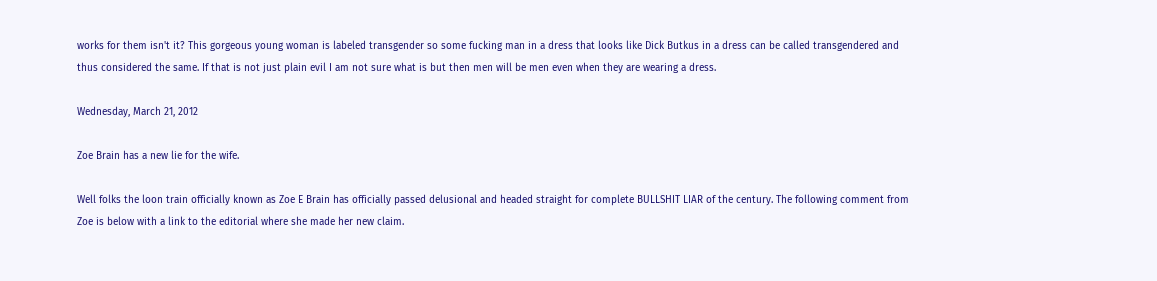works for them isn't it? This gorgeous young woman is labeled transgender so some fucking man in a dress that looks like Dick Butkus in a dress can be called transgendered and thus considered the same. If that is not just plain evil I am not sure what is but then men will be men even when they are wearing a dress.

Wednesday, March 21, 2012

Zoe Brain has a new lie for the wife.

Well folks the loon train officially known as Zoe E Brain has officially passed delusional and headed straight for complete BULLSHIT LIAR of the century. The following comment from Zoe is below with a link to the editorial where she made her new claim.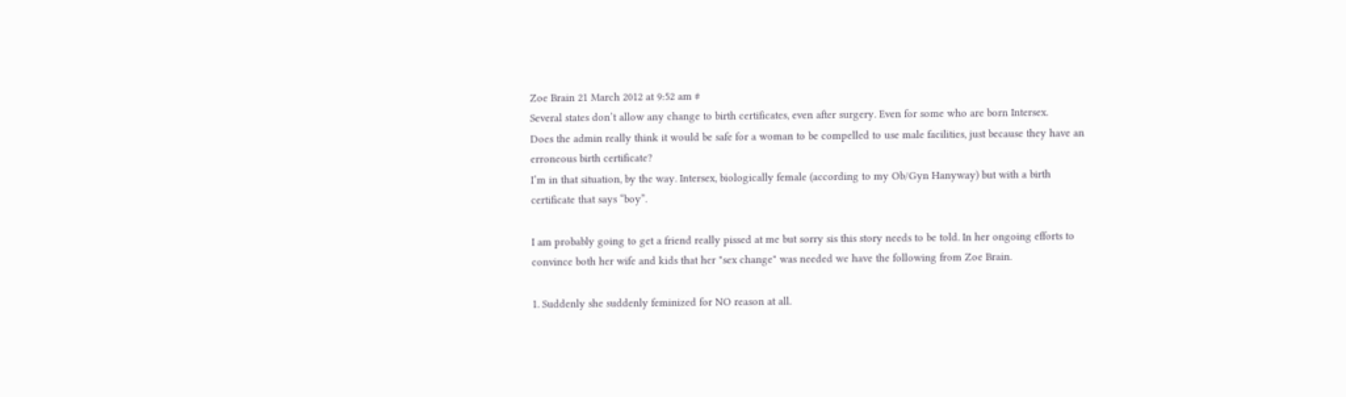Zoe Brain 21 March 2012 at 9:52 am #
Several states don’t allow any change to birth certificates, even after surgery. Even for some who are born Intersex.
Does the admin really think it would be safe for a woman to be compelled to use male facilities, just because they have an erroneous birth certificate?
I’m in that situation, by the way. Intersex, biologically female (according to my Ob/Gyn Hanyway) but with a birth certificate that says “boy”.

I am probably going to get a friend really pissed at me but sorry sis this story needs to be told. In her ongoing efforts to convince both her wife and kids that her "sex change" was needed we have the following from Zoe Brain.

1. Suddenly she suddenly feminized for NO reason at all.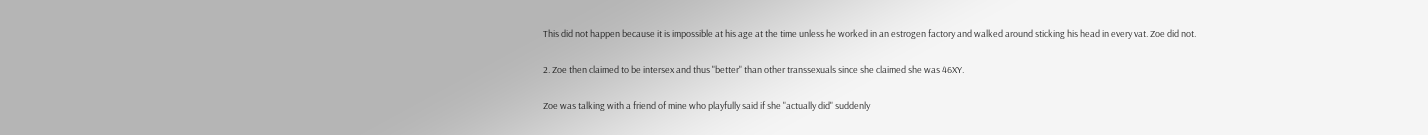This did not happen because it is impossible at his age at the time unless he worked in an estrogen factory and walked around sticking his head in every vat. Zoe did not.

2. Zoe then claimed to be intersex and thus "better" than other transsexuals since she claimed she was 46XY.

Zoe was talking with a friend of mine who playfully said if she "actually did" suddenly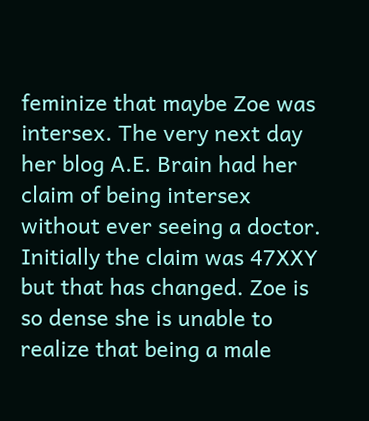feminize that maybe Zoe was intersex. The very next day her blog A.E. Brain had her claim of being intersex without ever seeing a doctor. Initially the claim was 47XXY but that has changed. Zoe is so dense she is unable to realize that being a male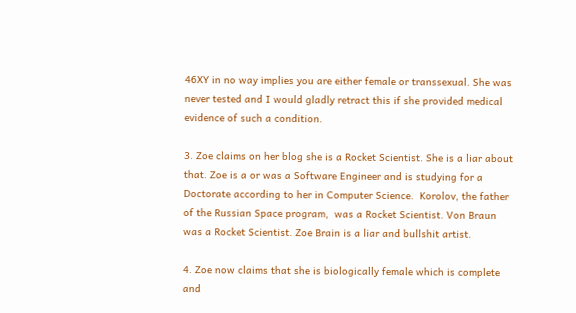46XY in no way implies you are either female or transsexual. She was never tested and I would gladly retract this if she provided medical evidence of such a condition.

3. Zoe claims on her blog she is a Rocket Scientist. She is a liar about that. Zoe is a or was a Software Engineer and is studying for a Doctorate according to her in Computer Science.  Korolov, the father of the Russian Space program,  was a Rocket Scientist. Von Braun was a Rocket Scientist. Zoe Brain is a liar and bullshit artist.

4. Zoe now claims that she is biologically female which is complete and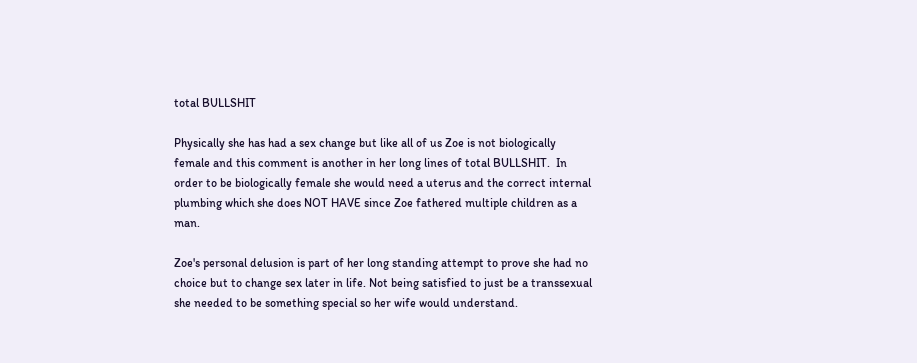total BULLSHIT

Physically she has had a sex change but like all of us Zoe is not biologically female and this comment is another in her long lines of total BULLSHIT.  In order to be biologically female she would need a uterus and the correct internal plumbing which she does NOT HAVE since Zoe fathered multiple children as a man.

Zoe's personal delusion is part of her long standing attempt to prove she had no choice but to change sex later in life. Not being satisfied to just be a transsexual she needed to be something special so her wife would understand.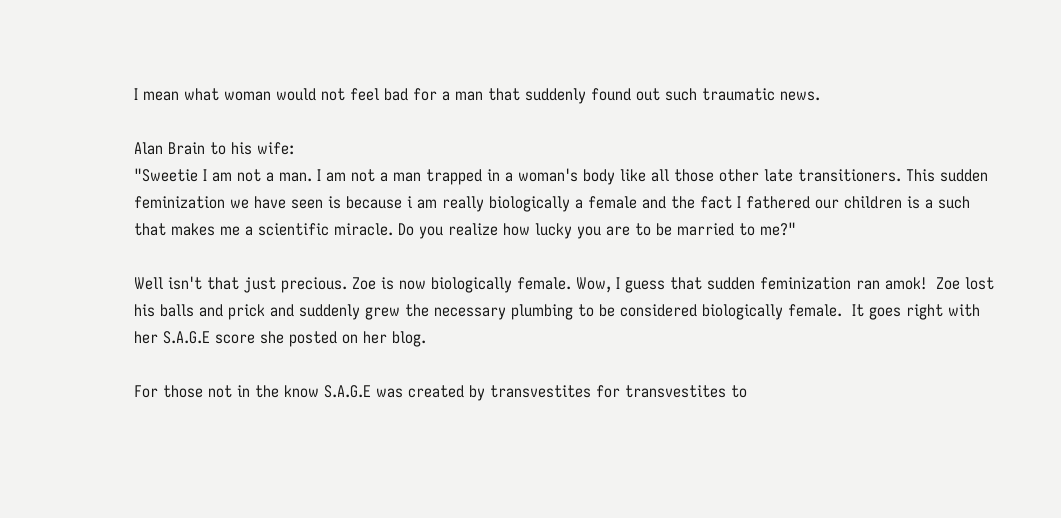I mean what woman would not feel bad for a man that suddenly found out such traumatic news.

Alan Brain to his wife:
"Sweetie I am not a man. I am not a man trapped in a woman's body like all those other late transitioners. This sudden feminization we have seen is because i am really biologically a female and the fact I fathered our children is a such that makes me a scientific miracle. Do you realize how lucky you are to be married to me?"

Well isn't that just precious. Zoe is now biologically female. Wow, I guess that sudden feminization ran amok!  Zoe lost his balls and prick and suddenly grew the necessary plumbing to be considered biologically female.  It goes right with her S.A.G.E score she posted on her blog.

For those not in the know S.A.G.E was created by transvestites for transvestites to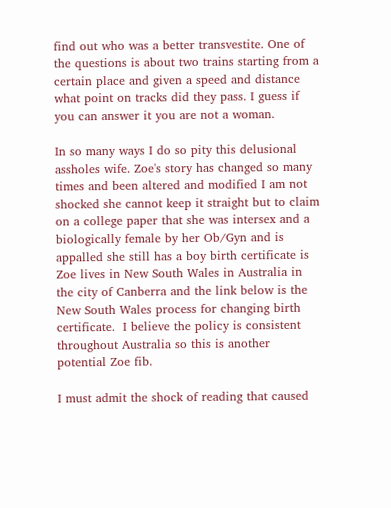find out who was a better transvestite. One of the questions is about two trains starting from a certain place and given a speed and distance what point on tracks did they pass. I guess if you can answer it you are not a woman.

In so many ways I do so pity this delusional assholes wife. Zoe's story has changed so many times and been altered and modified I am not shocked she cannot keep it straight but to claim on a college paper that she was intersex and a biologically female by her Ob/Gyn and is appalled she still has a boy birth certificate is  Zoe lives in New South Wales in Australia in the city of Canberra and the link below is the New South Wales process for changing birth certificate.  I believe the policy is consistent throughout Australia so this is another potential Zoe fib.

I must admit the shock of reading that caused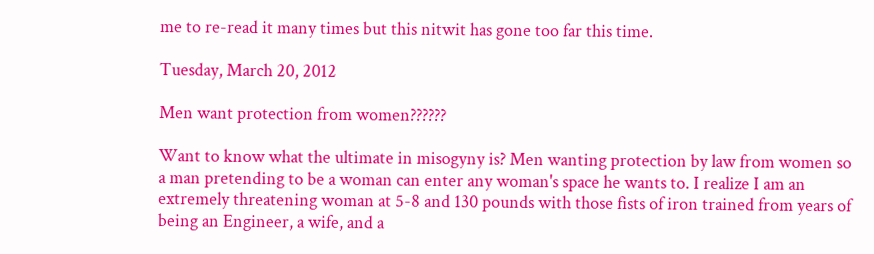me to re-read it many times but this nitwit has gone too far this time.

Tuesday, March 20, 2012

Men want protection from women??????

Want to know what the ultimate in misogyny is? Men wanting protection by law from women so a man pretending to be a woman can enter any woman's space he wants to. I realize I am an extremely threatening woman at 5-8 and 130 pounds with those fists of iron trained from years of being an Engineer, a wife, and a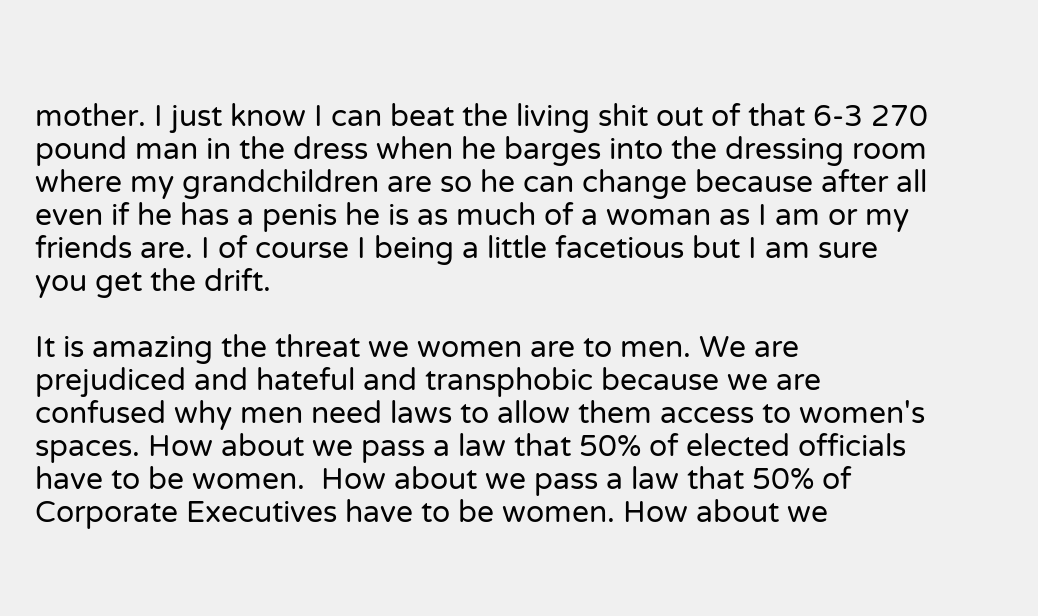mother. I just know I can beat the living shit out of that 6-3 270 pound man in the dress when he barges into the dressing room where my grandchildren are so he can change because after all even if he has a penis he is as much of a woman as I am or my friends are. I of course I being a little facetious but I am sure you get the drift.

It is amazing the threat we women are to men. We are prejudiced and hateful and transphobic because we are confused why men need laws to allow them access to women's spaces. How about we pass a law that 50% of elected officials have to be women.  How about we pass a law that 50% of Corporate Executives have to be women. How about we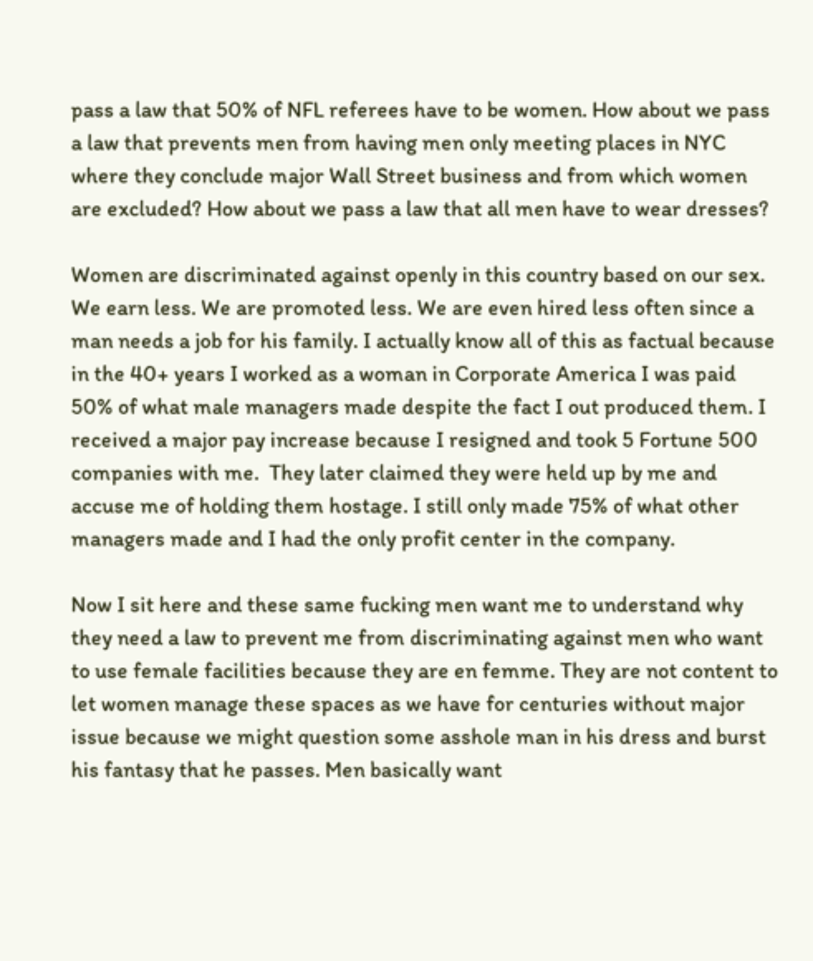pass a law that 50% of NFL referees have to be women. How about we pass a law that prevents men from having men only meeting places in NYC where they conclude major Wall Street business and from which women are excluded? How about we pass a law that all men have to wear dresses?

Women are discriminated against openly in this country based on our sex.  We earn less. We are promoted less. We are even hired less often since a man needs a job for his family. I actually know all of this as factual because in the 40+ years I worked as a woman in Corporate America I was paid 50% of what male managers made despite the fact I out produced them. I received a major pay increase because I resigned and took 5 Fortune 500 companies with me.  They later claimed they were held up by me and accuse me of holding them hostage. I still only made 75% of what other managers made and I had the only profit center in the company.

Now I sit here and these same fucking men want me to understand why they need a law to prevent me from discriminating against men who want to use female facilities because they are en femme. They are not content to let women manage these spaces as we have for centuries without major issue because we might question some asshole man in his dress and burst his fantasy that he passes. Men basically want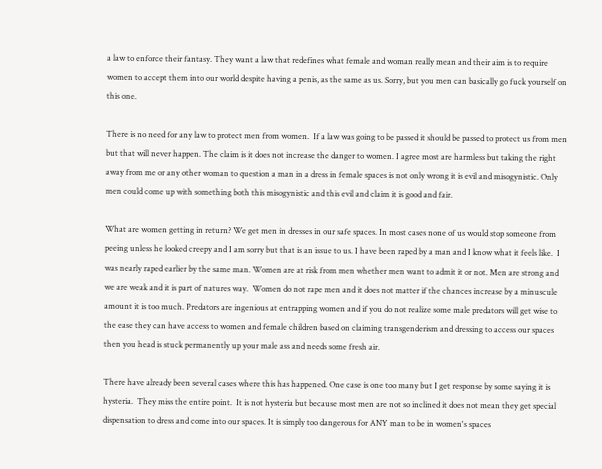a law to enforce their fantasy. They want a law that redefines what female and woman really mean and their aim is to require women to accept them into our world despite having a penis, as the same as us. Sorry, but you men can basically go fuck yourself on this one.

There is no need for any law to protect men from women.  If a law was going to be passed it should be passed to protect us from men but that will never happen. The claim is it does not increase the danger to women. I agree most are harmless but taking the right away from me or any other woman to question a man in a dress in female spaces is not only wrong it is evil and misogynistic. Only men could come up with something both this misogynistic and this evil and claim it is good and fair.

What are women getting in return? We get men in dresses in our safe spaces. In most cases none of us would stop someone from peeing unless he looked creepy and I am sorry but that is an issue to us. I have been raped by a man and I know what it feels like.  I was nearly raped earlier by the same man. Women are at risk from men whether men want to admit it or not. Men are strong and we are weak and it is part of natures way.  Women do not rape men and it does not matter if the chances increase by a minuscule amount it is too much. Predators are ingenious at entrapping women and if you do not realize some male predators will get wise to the ease they can have access to women and female children based on claiming transgenderism and dressing to access our spaces then you head is stuck permanently up your male ass and needs some fresh air.

There have already been several cases where this has happened. One case is one too many but I get response by some saying it is hysteria.  They miss the entire point.  It is not hysteria but because most men are not so inclined it does not mean they get special dispensation to dress and come into our spaces. It is simply too dangerous for ANY man to be in women's spaces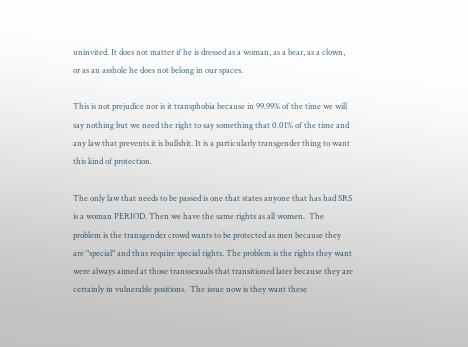uninvited. It does not matter if he is dressed as a woman, as a bear, as a clown, or as an asshole he does not belong in our spaces.

This is not prejudice nor is it transphobia because in 99.99% of the time we will say nothing but we need the right to say something that 0.01% of the time and any law that prevents it is bullshit. It is a particularly transgender thing to want this kind of protection.

The only law that needs to be passed is one that states anyone that has had SRS is a woman PERIOD. Then we have the same rights as all women.  The problem is the transgender crowd wants to be protected as men because they are "special" and thus require special rights. The problem is the rights they want were always aimed at those transsexuals that transitioned later because they are certainly in vulnerable positions.  The issue now is they want these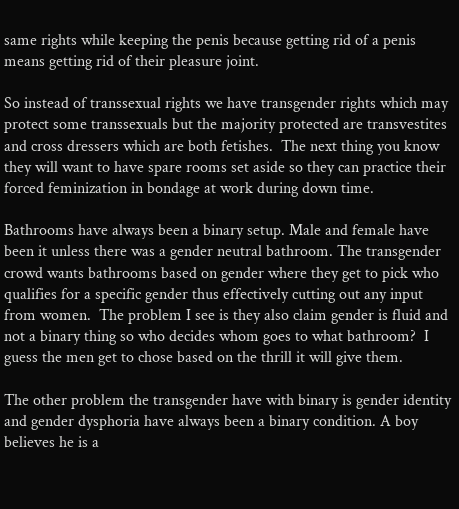same rights while keeping the penis because getting rid of a penis means getting rid of their pleasure joint.

So instead of transsexual rights we have transgender rights which may protect some transsexuals but the majority protected are transvestites and cross dressers which are both fetishes.  The next thing you know they will want to have spare rooms set aside so they can practice their forced feminization in bondage at work during down time.

Bathrooms have always been a binary setup. Male and female have been it unless there was a gender neutral bathroom. The transgender crowd wants bathrooms based on gender where they get to pick who qualifies for a specific gender thus effectively cutting out any input from women.  The problem I see is they also claim gender is fluid and not a binary thing so who decides whom goes to what bathroom?  I guess the men get to chose based on the thrill it will give them.

The other problem the transgender have with binary is gender identity and gender dysphoria have always been a binary condition. A boy believes he is a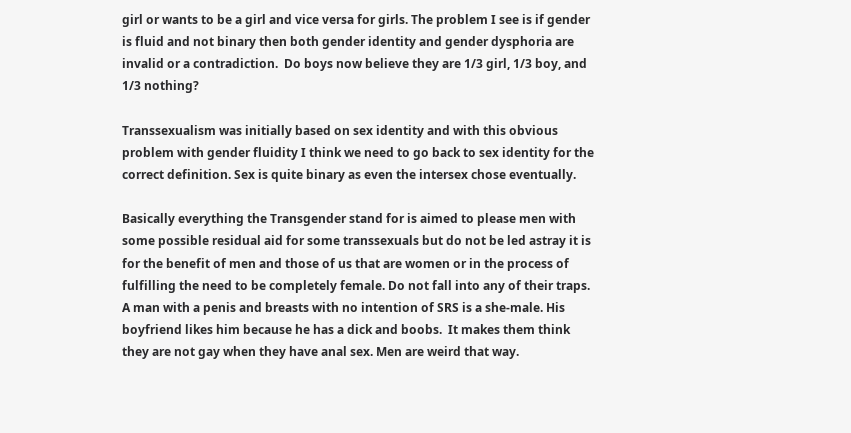girl or wants to be a girl and vice versa for girls. The problem I see is if gender is fluid and not binary then both gender identity and gender dysphoria are invalid or a contradiction.  Do boys now believe they are 1/3 girl, 1/3 boy, and 1/3 nothing?

Transsexualism was initially based on sex identity and with this obvious problem with gender fluidity I think we need to go back to sex identity for the correct definition. Sex is quite binary as even the intersex chose eventually.

Basically everything the Transgender stand for is aimed to please men with some possible residual aid for some transsexuals but do not be led astray it is for the benefit of men and those of us that are women or in the process of fulfilling the need to be completely female. Do not fall into any of their traps. A man with a penis and breasts with no intention of SRS is a she-male. His boyfriend likes him because he has a dick and boobs.  It makes them think they are not gay when they have anal sex. Men are weird that way.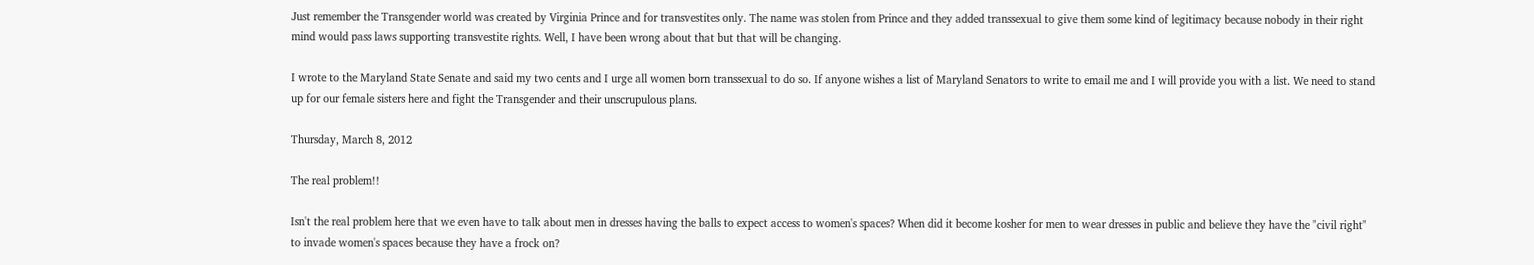Just remember the Transgender world was created by Virginia Prince and for transvestites only. The name was stolen from Prince and they added transsexual to give them some kind of legitimacy because nobody in their right mind would pass laws supporting transvestite rights. Well, I have been wrong about that but that will be changing.

I wrote to the Maryland State Senate and said my two cents and I urge all women born transsexual to do so. If anyone wishes a list of Maryland Senators to write to email me and I will provide you with a list. We need to stand up for our female sisters here and fight the Transgender and their unscrupulous plans.

Thursday, March 8, 2012

The real problem!!

Isn't the real problem here that we even have to talk about men in dresses having the balls to expect access to women's spaces? When did it become kosher for men to wear dresses in public and believe they have the "civil right" to invade women's spaces because they have a frock on?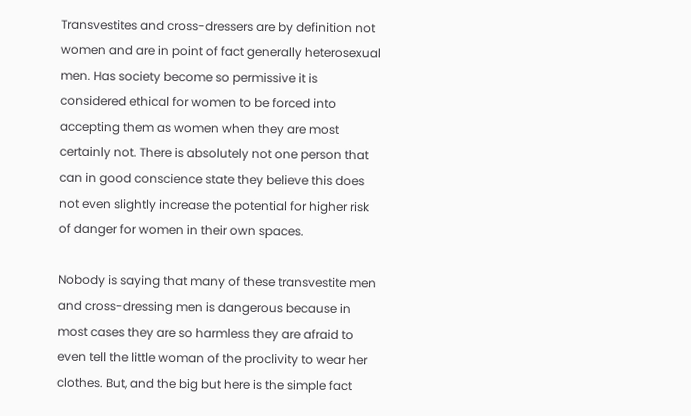Transvestites and cross-dressers are by definition not women and are in point of fact generally heterosexual men. Has society become so permissive it is considered ethical for women to be forced into accepting them as women when they are most certainly not. There is absolutely not one person that can in good conscience state they believe this does not even slightly increase the potential for higher risk of danger for women in their own spaces.

Nobody is saying that many of these transvestite men and cross-dressing men is dangerous because in most cases they are so harmless they are afraid to even tell the little woman of the proclivity to wear her clothes. But, and the big but here is the simple fact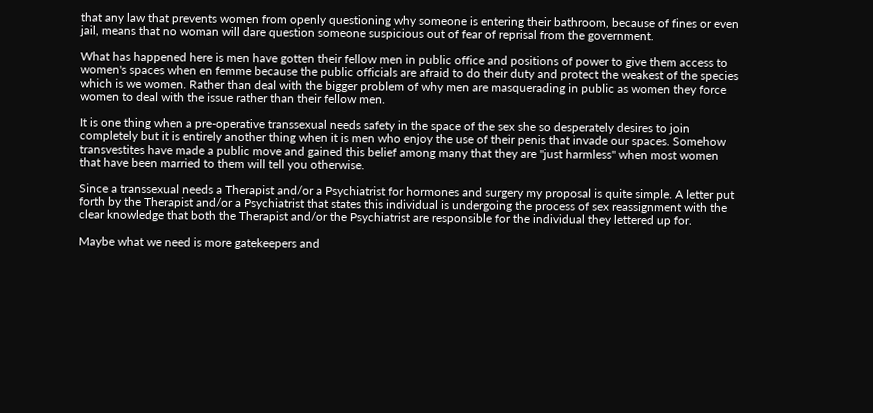that any law that prevents women from openly questioning why someone is entering their bathroom, because of fines or even jail, means that no woman will dare question someone suspicious out of fear of reprisal from the government.

What has happened here is men have gotten their fellow men in public office and positions of power to give them access to women's spaces when en femme because the public officials are afraid to do their duty and protect the weakest of the species which is we women. Rather than deal with the bigger problem of why men are masquerading in public as women they force women to deal with the issue rather than their fellow men.

It is one thing when a pre-operative transsexual needs safety in the space of the sex she so desperately desires to join completely but it is entirely another thing when it is men who enjoy the use of their penis that invade our spaces. Somehow transvestites have made a public move and gained this belief among many that they are "just harmless" when most women that have been married to them will tell you otherwise.

Since a transsexual needs a Therapist and/or a Psychiatrist for hormones and surgery my proposal is quite simple. A letter put forth by the Therapist and/or a Psychiatrist that states this individual is undergoing the process of sex reassignment with the clear knowledge that both the Therapist and/or the Psychiatrist are responsible for the individual they lettered up for.

Maybe what we need is more gatekeepers and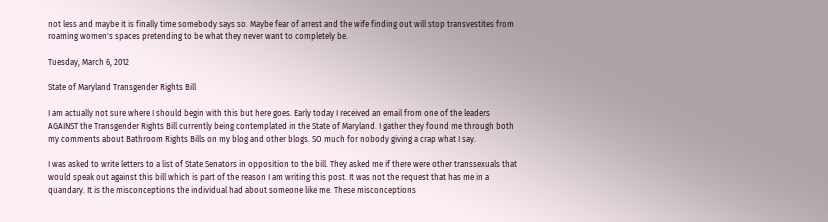not less and maybe it is finally time somebody says so. Maybe fear of arrest and the wife finding out will stop transvestites from roaming women's spaces pretending to be what they never want to completely be.

Tuesday, March 6, 2012

State of Maryland Transgender Rights Bill

I am actually not sure where I should begin with this but here goes. Early today I received an email from one of the leaders AGAINST the Transgender Rights Bill currently being contemplated in the State of Maryland. I gather they found me through both my comments about Bathroom Rights Bills on my blog and other blogs. SO much for nobody giving a crap what I say.

I was asked to write letters to a list of State Senators in opposition to the bill. They asked me if there were other transsexuals that would speak out against this bill which is part of the reason I am writing this post. It was not the request that has me in a quandary. It is the misconceptions the individual had about someone like me. These misconceptions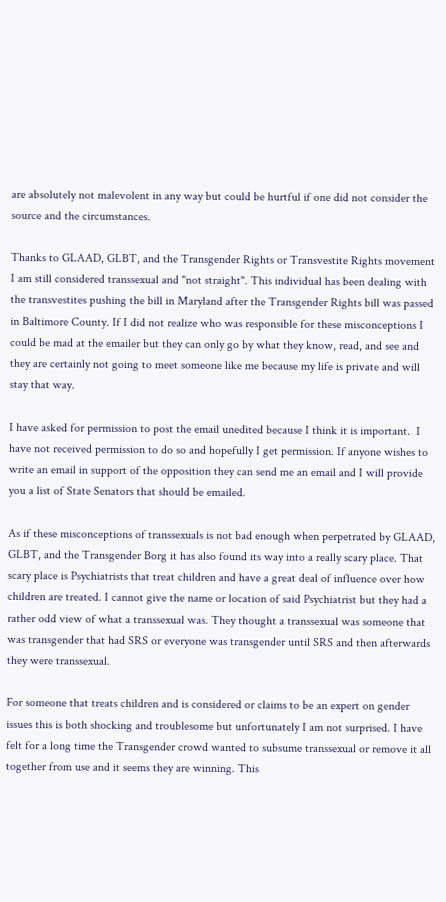are absolutely not malevolent in any way but could be hurtful if one did not consider the source and the circumstances.

Thanks to GLAAD, GLBT, and the Transgender Rights or Transvestite Rights movement I am still considered transsexual and "not straight". This individual has been dealing with the transvestites pushing the bill in Maryland after the Transgender Rights bill was passed in Baltimore County. If I did not realize who was responsible for these misconceptions I could be mad at the emailer but they can only go by what they know, read, and see and they are certainly not going to meet someone like me because my life is private and will stay that way.

I have asked for permission to post the email unedited because I think it is important.  I have not received permission to do so and hopefully I get permission. If anyone wishes to write an email in support of the opposition they can send me an email and I will provide you a list of State Senators that should be emailed.

As if these misconceptions of transsexuals is not bad enough when perpetrated by GLAAD, GLBT, and the Transgender Borg it has also found its way into a really scary place. That scary place is Psychiatrists that treat children and have a great deal of influence over how children are treated. I cannot give the name or location of said Psychiatrist but they had a rather odd view of what a transsexual was. They thought a transsexual was someone that was transgender that had SRS or everyone was transgender until SRS and then afterwards they were transsexual.

For someone that treats children and is considered or claims to be an expert on gender issues this is both shocking and troublesome but unfortunately I am not surprised. I have felt for a long time the Transgender crowd wanted to subsume transsexual or remove it all together from use and it seems they are winning. This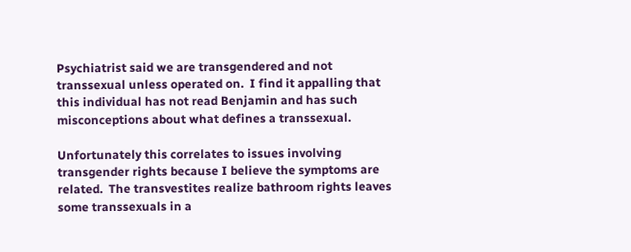Psychiatrist said we are transgendered and not transsexual unless operated on.  I find it appalling that this individual has not read Benjamin and has such misconceptions about what defines a transsexual.

Unfortunately this correlates to issues involving transgender rights because I believe the symptoms are related.  The transvestites realize bathroom rights leaves some transsexuals in a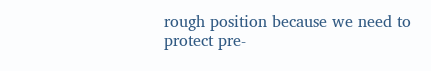rough position because we need to protect pre-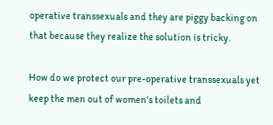operative transsexuals and they are piggy backing on that because they realize the solution is tricky.

How do we protect our pre-operative transsexuals yet keep the men out of women's toilets and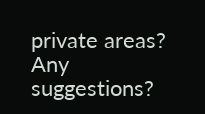private areas? Any suggestions?